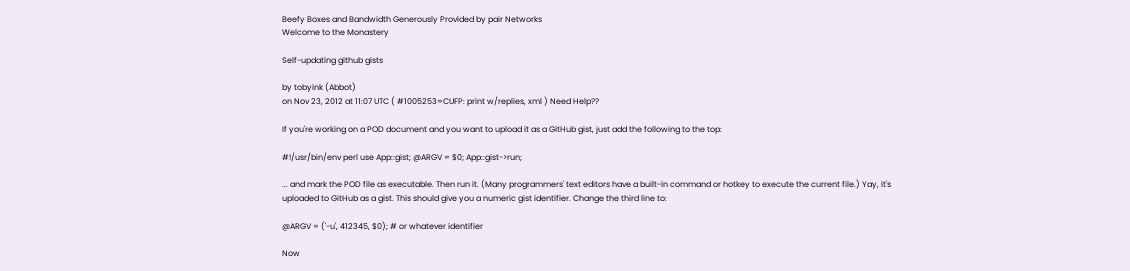Beefy Boxes and Bandwidth Generously Provided by pair Networks
Welcome to the Monastery

Self-updating github gists

by tobyink (Abbot)
on Nov 23, 2012 at 11:07 UTC ( #1005253=CUFP: print w/replies, xml ) Need Help??

If you're working on a POD document and you want to upload it as a GitHub gist, just add the following to the top:

#!/usr/bin/env perl use App::gist; @ARGV = $0; App::gist->run;

... and mark the POD file as executable. Then run it. (Many programmers' text editors have a built-in command or hotkey to execute the current file.) Yay, it's uploaded to GitHub as a gist. This should give you a numeric gist identifier. Change the third line to:

@ARGV = ('-u', 412345, $0); # or whatever identifier

Now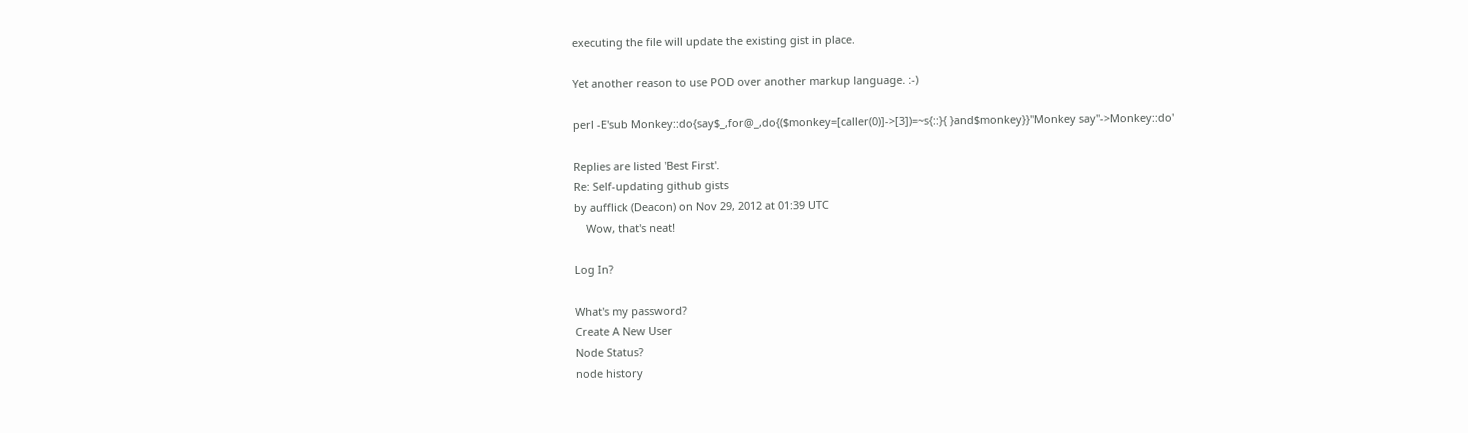executing the file will update the existing gist in place.

Yet another reason to use POD over another markup language. :-)

perl -E'sub Monkey::do{say$_,for@_,do{($monkey=[caller(0)]->[3])=~s{::}{ }and$monkey}}"Monkey say"->Monkey::do'

Replies are listed 'Best First'.
Re: Self-updating github gists
by aufflick (Deacon) on Nov 29, 2012 at 01:39 UTC
    Wow, that's neat!

Log In?

What's my password?
Create A New User
Node Status?
node history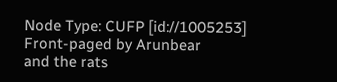Node Type: CUFP [id://1005253]
Front-paged by Arunbear
and the rats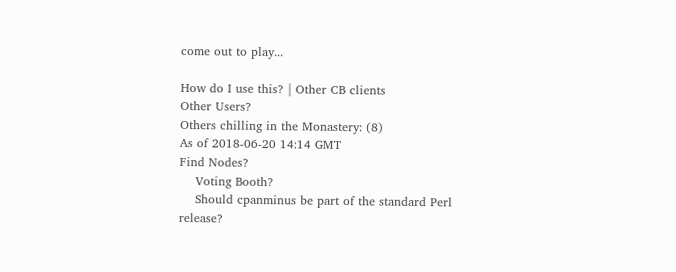come out to play...

How do I use this? | Other CB clients
Other Users?
Others chilling in the Monastery: (8)
As of 2018-06-20 14:14 GMT
Find Nodes?
    Voting Booth?
    Should cpanminus be part of the standard Perl release?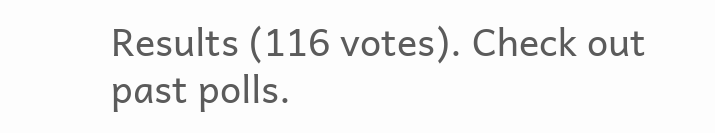Results (116 votes). Check out past polls.